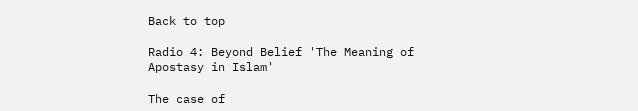Back to top

Radio 4: Beyond Belief 'The Meaning of Apostasy in Islam'

The case of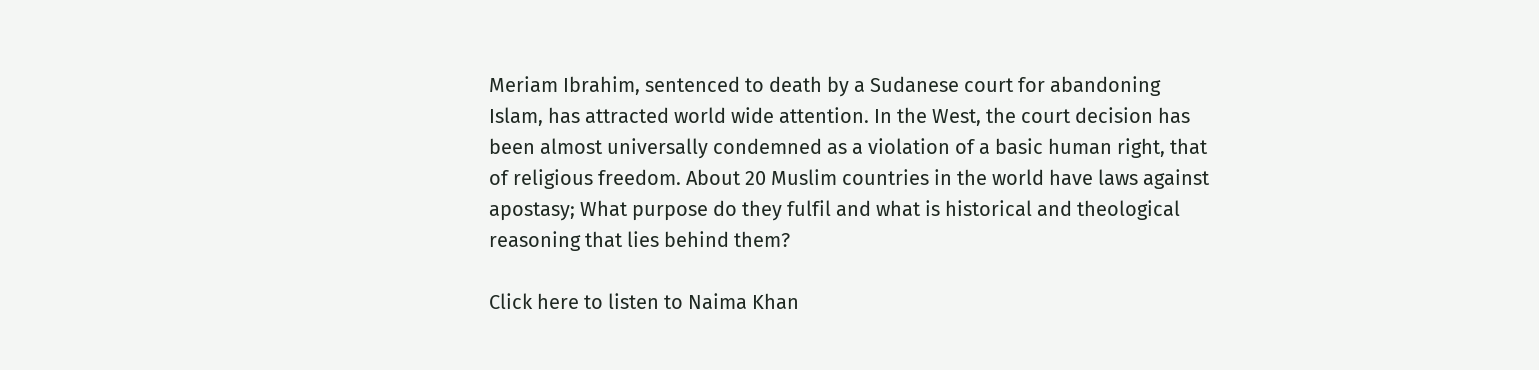Meriam Ibrahim, sentenced to death by a Sudanese court for abandoning Islam, has attracted world wide attention. In the West, the court decision has been almost universally condemned as a violation of a basic human right, that of religious freedom. About 20 Muslim countries in the world have laws against apostasy; What purpose do they fulfil and what is historical and theological reasoning that lies behind them?

Click here to listen to Naima Khan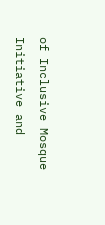of Inclusive Mosque Initiative and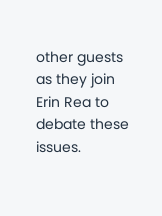other guests as they join Erin Rea to debate these issues.